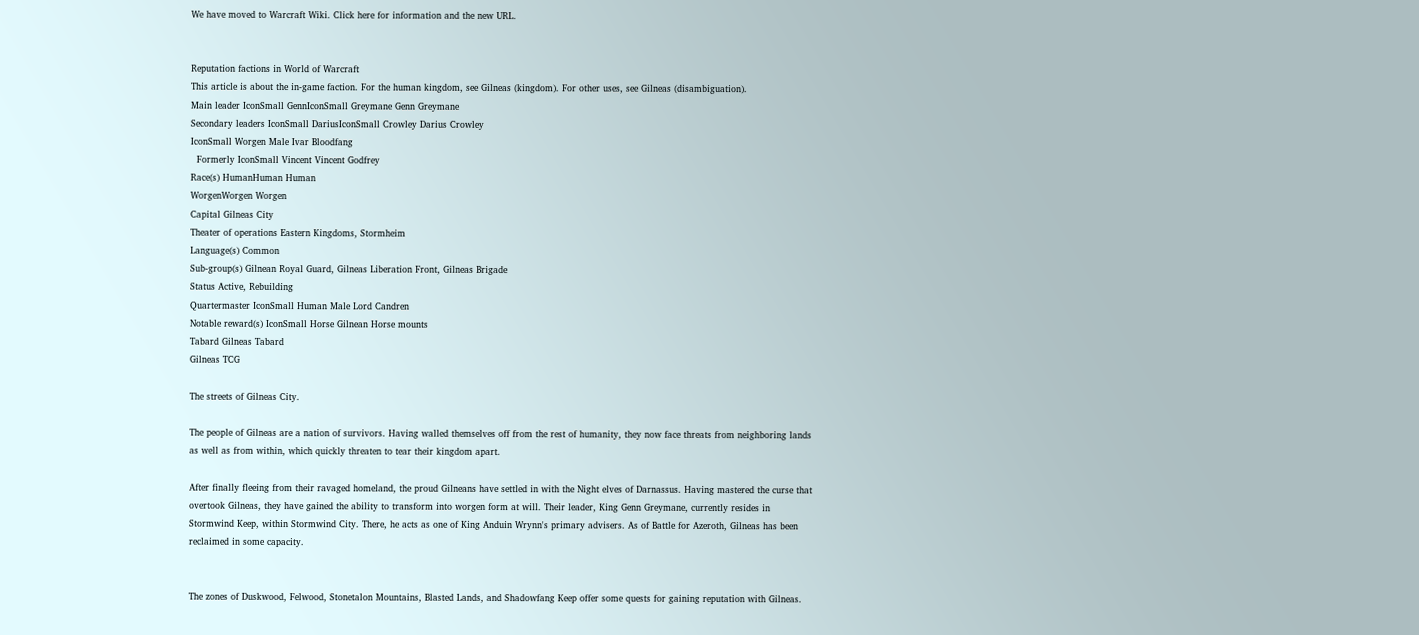We have moved to Warcraft Wiki. Click here for information and the new URL.


Reputation factions in World of Warcraft
This article is about the in-game faction. For the human kingdom, see Gilneas (kingdom). For other uses, see Gilneas (disambiguation).
Main leader IconSmall GennIconSmall Greymane Genn Greymane
Secondary leaders IconSmall DariusIconSmall Crowley Darius Crowley
IconSmall Worgen Male Ivar Bloodfang
  Formerly IconSmall Vincent Vincent Godfrey
Race(s) HumanHuman Human
WorgenWorgen Worgen
Capital Gilneas City
Theater of operations Eastern Kingdoms, Stormheim
Language(s) Common
Sub-group(s) Gilnean Royal Guard, Gilneas Liberation Front, Gilneas Brigade
Status Active, Rebuilding
Quartermaster IconSmall Human Male Lord Candren
Notable reward(s) IconSmall Horse Gilnean Horse mounts
Tabard Gilneas Tabard
Gilneas TCG

The streets of Gilneas City.

The people of Gilneas are a nation of survivors. Having walled themselves off from the rest of humanity, they now face threats from neighboring lands as well as from within, which quickly threaten to tear their kingdom apart.

After finally fleeing from their ravaged homeland, the proud Gilneans have settled in with the Night elves of Darnassus. Having mastered the curse that overtook Gilneas, they have gained the ability to transform into worgen form at will. Their leader, King Genn Greymane, currently resides in Stormwind Keep, within Stormwind City. There, he acts as one of King Anduin Wrynn's primary advisers. As of Battle for Azeroth, Gilneas has been reclaimed in some capacity.


The zones of Duskwood, Felwood, Stonetalon Mountains, Blasted Lands, and Shadowfang Keep offer some quests for gaining reputation with Gilneas.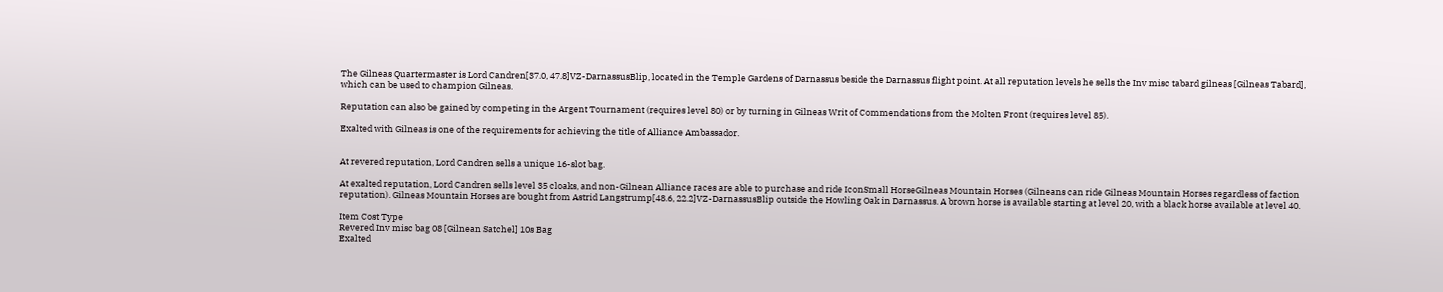The Gilneas Quartermaster is Lord Candren[37.0, 47.8]VZ-DarnassusBlip, located in the Temple Gardens of Darnassus beside the Darnassus flight point. At all reputation levels he sells the Inv misc tabard gilneas [Gilneas Tabard], which can be used to champion Gilneas.

Reputation can also be gained by competing in the Argent Tournament (requires level 80) or by turning in Gilneas Writ of Commendations from the Molten Front (requires level 85).

Exalted with Gilneas is one of the requirements for achieving the title of Alliance Ambassador.


At revered reputation, Lord Candren sells a unique 16-slot bag.

At exalted reputation, Lord Candren sells level 35 cloaks, and non-Gilnean Alliance races are able to purchase and ride IconSmall HorseGilneas Mountain Horses (Gilneans can ride Gilneas Mountain Horses regardless of faction reputation). Gilneas Mountain Horses are bought from Astrid Langstrump[48.6, 22.2]VZ-DarnassusBlip outside the Howling Oak in Darnassus. A brown horse is available starting at level 20, with a black horse available at level 40.

Item Cost Type
Revered Inv misc bag 08 [Gilnean Satchel] 10s Bag
Exalted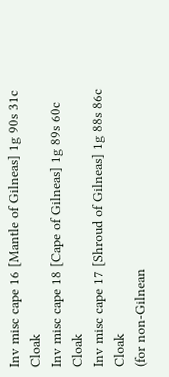Inv misc cape 16 [Mantle of Gilneas] 1g 90s 31c Cloak
Inv misc cape 18 [Cape of Gilneas] 1g 89s 60c Cloak
Inv misc cape 17 [Shroud of Gilneas] 1g 88s 86c Cloak
(for non-Gilnean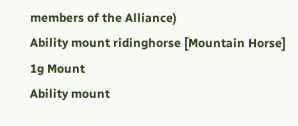members of the Alliance)
Ability mount ridinghorse [Mountain Horse] 1g Mount
Ability mount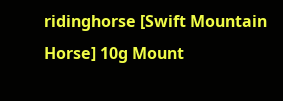ridinghorse [Swift Mountain Horse] 10g Mount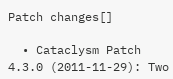Patch changes[]

  • Cataclysm Patch 4.3.0 (2011-11-29): Two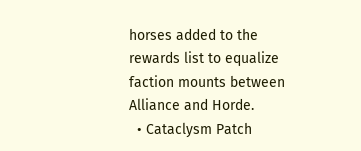horses added to the rewards list to equalize faction mounts between Alliance and Horde.
  • Cataclysm Patch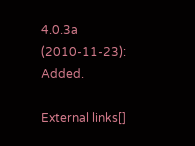4.0.3a (2010-11-23): Added.

External links[]